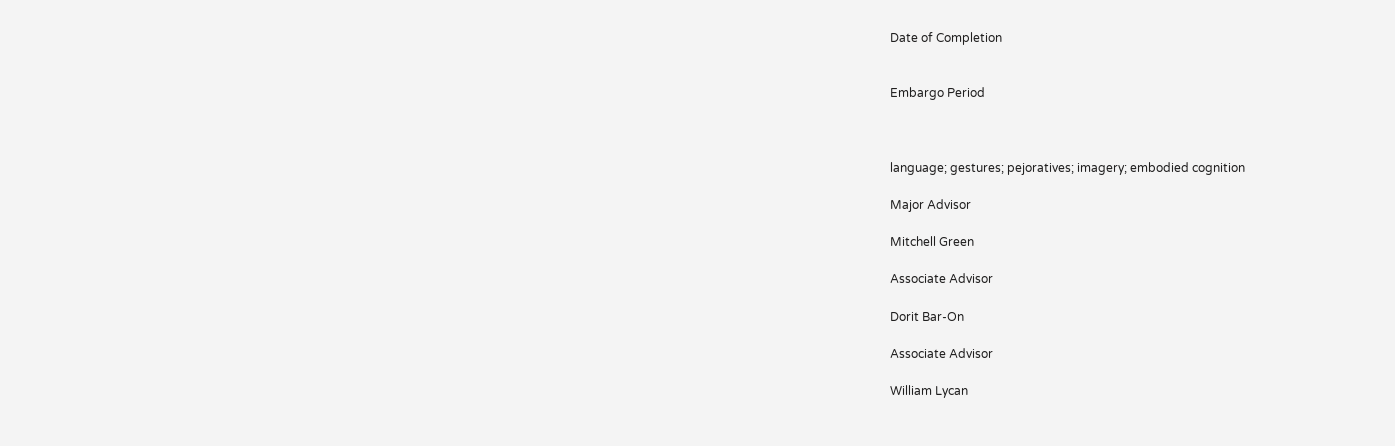Date of Completion


Embargo Period



language; gestures; pejoratives; imagery; embodied cognition

Major Advisor

Mitchell Green

Associate Advisor

Dorit Bar-On

Associate Advisor

William Lycan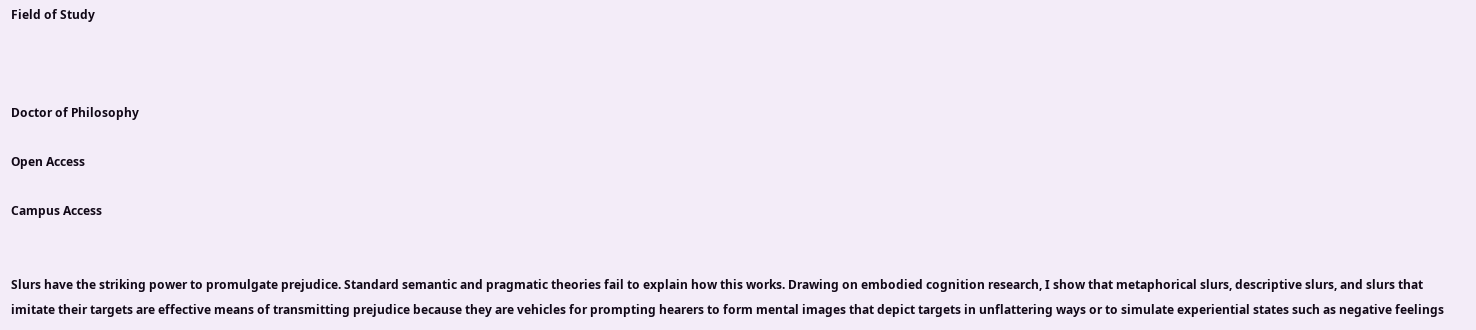Field of Study



Doctor of Philosophy

Open Access

Campus Access


Slurs have the striking power to promulgate prejudice. Standard semantic and pragmatic theories fail to explain how this works. Drawing on embodied cognition research, I show that metaphorical slurs, descriptive slurs, and slurs that imitate their targets are effective means of transmitting prejudice because they are vehicles for prompting hearers to form mental images that depict targets in unflattering ways or to simulate experiential states such as negative feelings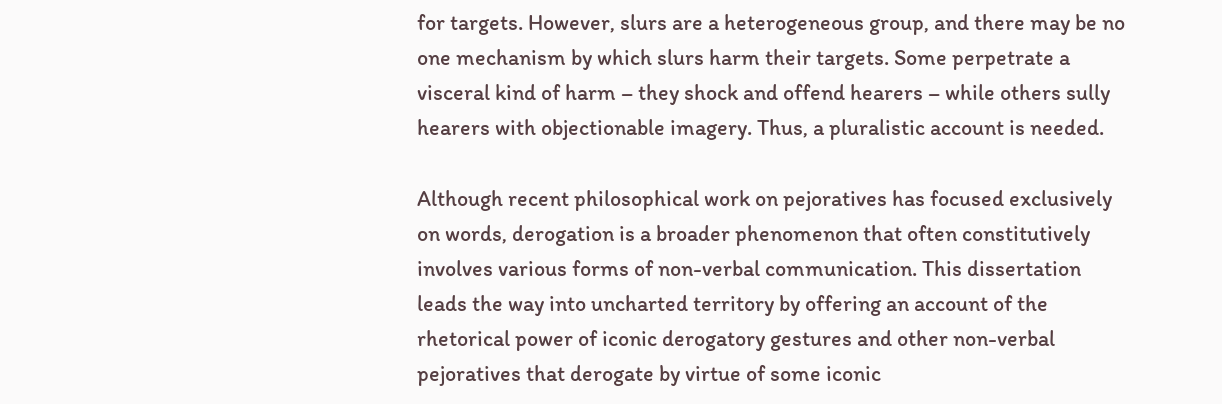for targets. However, slurs are a heterogeneous group, and there may be no one mechanism by which slurs harm their targets. Some perpetrate a visceral kind of harm – they shock and offend hearers – while others sully hearers with objectionable imagery. Thus, a pluralistic account is needed.

Although recent philosophical work on pejoratives has focused exclusively on words, derogation is a broader phenomenon that often constitutively involves various forms of non-verbal communication. This dissertation leads the way into uncharted territory by offering an account of the rhetorical power of iconic derogatory gestures and other non-verbal pejoratives that derogate by virtue of some iconic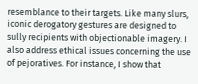resemblance to their targets. Like many slurs, iconic derogatory gestures are designed to sully recipients with objectionable imagery. I also address ethical issues concerning the use of pejoratives. For instance, I show that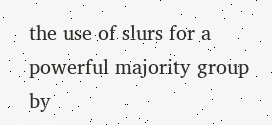the use of slurs for a powerful majority group by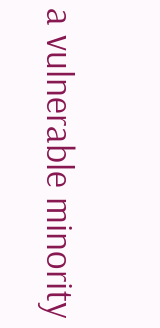a vulnerable minority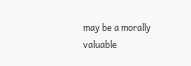may be a morally valuable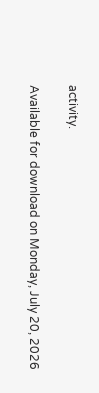activity.

Available for download on Monday, July 20, 2026